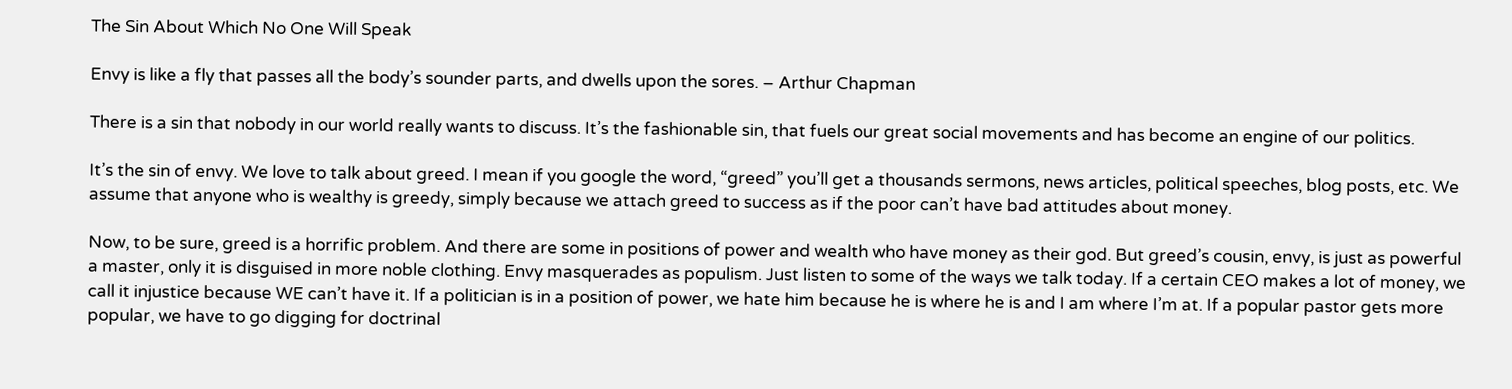The Sin About Which No One Will Speak

Envy is like a fly that passes all the body’s sounder parts, and dwells upon the sores. – Arthur Chapman

There is a sin that nobody in our world really wants to discuss. It’s the fashionable sin, that fuels our great social movements and has become an engine of our politics.

It’s the sin of envy. We love to talk about greed. I mean if you google the word, “greed” you’ll get a thousands sermons, news articles, political speeches, blog posts, etc. We assume that anyone who is wealthy is greedy, simply because we attach greed to success as if the poor can’t have bad attitudes about money.

Now, to be sure, greed is a horrific problem. And there are some in positions of power and wealth who have money as their god. But greed’s cousin, envy, is just as powerful a master, only it is disguised in more noble clothing. Envy masquerades as populism. Just listen to some of the ways we talk today. If a certain CEO makes a lot of money, we call it injustice because WE can’t have it. If a politician is in a position of power, we hate him because he is where he is and I am where I’m at. If a popular pastor gets more popular, we have to go digging for doctrinal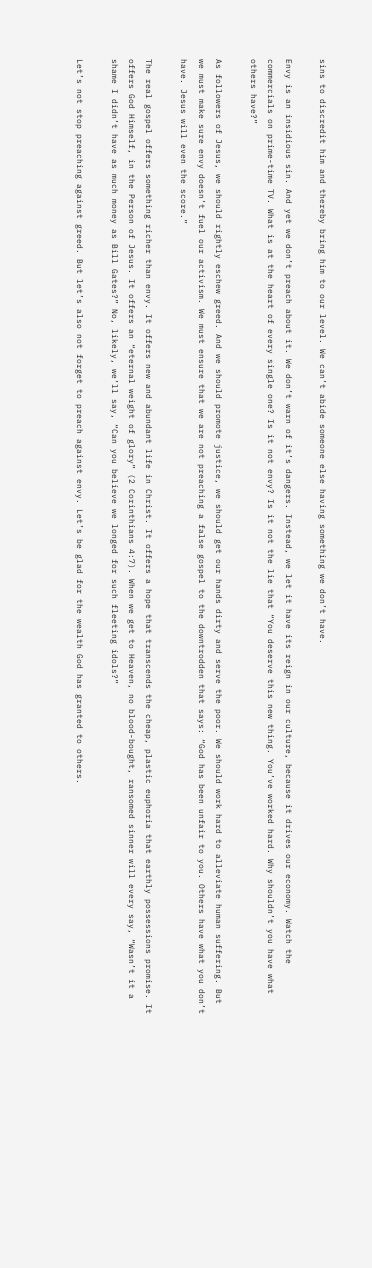sins to discredit him and thereby bring him to our level. We can’t abide someone else having something we don’t have.

Envy is an insidious sin. And yet we don’t preach about it. We don’t warn of it’s dangers. Instead, we let it have its reign in our culture, because it drives our economy. Watch the commercials on prime-time TV. What is at the heart of every single one? Is it not envy? Is it not the lie that “You deserve this new thing. You’ve worked hard. Why shouldn’t you have what others have?”

As followers of Jesus, we should rightly eschew greed. And we should promote justice, we should get our hands dirty and serve the poor. We should work hard to alleviate human suffering. But we must make sure envy doesn’t fuel our activism. We must ensure that we are not preaching a false gospel to the downtrodden that says: “God has been unfair to you. Others have what you don’t have. Jesus will even the score.”

The real gospel offers something richer than envy. It offers new and abundant life in Christ. It offers a hope that transcends the cheap, plastic euphoria that earthly possessions promise. It offers God Himself, in the Person of Jesus. It offers an “eternal weight of glory” (2 Corinthians 4:7). When we get to Heaven, no blood-bought, ransomed sinner will every say, “Wasn’t it a shame I didn’t have as much money as Bill Gates?” No, likely, we’ll say, “Can you believe we longed for such fleeting idols?”

Let’s not stop preaching against greed. But let’s also not forget to preach against envy. Let’s be glad for the wealth God has granted to others.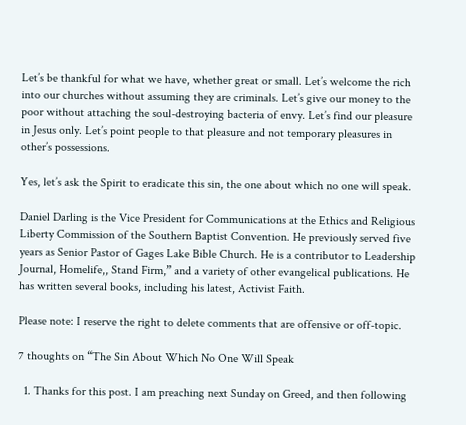Let’s be thankful for what we have, whether great or small. Let’s welcome the rich into our churches without assuming they are criminals. Let’s give our money to the poor without attaching the soul-destroying bacteria of envy. Let’s find our pleasure in Jesus only. Let’s point people to that pleasure and not temporary pleasures in other’s possessions.

Yes, let’s ask the Spirit to eradicate this sin, the one about which no one will speak.

Daniel Darling is the Vice President for Communications at the Ethics and Religious Liberty Commission of the Southern Baptist Convention. He previously served five years as Senior Pastor of Gages Lake Bible Church. He is a contributor to Leadership Journal, Homelife,, Stand Firm,” and a variety of other evangelical publications. He has written several books, including his latest, Activist Faith.

Please note: I reserve the right to delete comments that are offensive or off-topic.

7 thoughts on “The Sin About Which No One Will Speak

  1. Thanks for this post. I am preaching next Sunday on Greed, and then following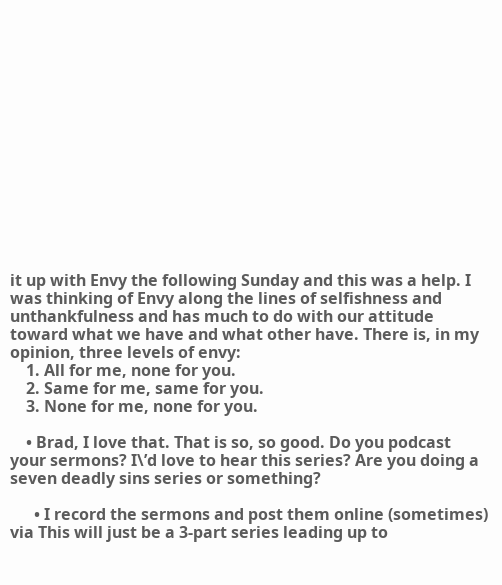it up with Envy the following Sunday and this was a help. I was thinking of Envy along the lines of selfishness and unthankfulness and has much to do with our attitude toward what we have and what other have. There is, in my opinion, three levels of envy:
    1. All for me, none for you.
    2. Same for me, same for you.
    3. None for me, none for you.

    • Brad, I love that. That is so, so good. Do you podcast your sermons? I\’d love to hear this series? Are you doing a seven deadly sins series or something?

      • I record the sermons and post them online (sometimes) via This will just be a 3-part series leading up to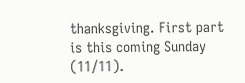thanksgiving. First part is this coming Sunday (11/11).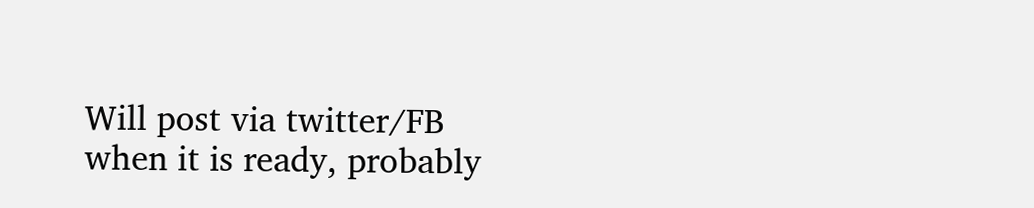Will post via twitter/FB when it is ready, probably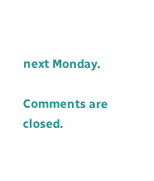next Monday.

Comments are closed.